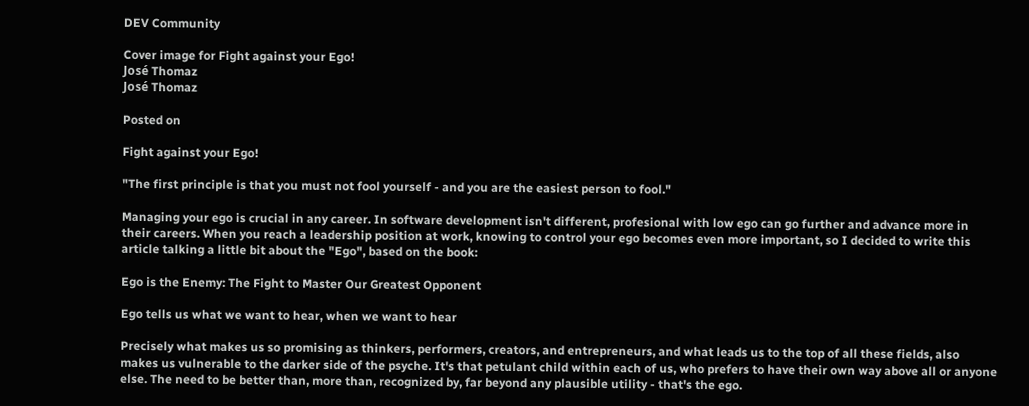DEV Community

Cover image for Fight against your Ego!
José Thomaz
José Thomaz

Posted on

Fight against your Ego!

"The first principle is that you must not fool yourself - and you are the easiest person to fool."

Managing your ego is crucial in any career. In software development isn't different, profesional with low ego can go further and advance more in their careers. When you reach a leadership position at work, knowing to control your ego becomes even more important, so I decided to write this article talking a little bit about the "Ego", based on the book:

Ego is the Enemy: The Fight to Master Our Greatest Opponent

Ego tells us what we want to hear, when we want to hear

Precisely what makes us so promising as thinkers, performers, creators, and entrepreneurs, and what leads us to the top of all these fields, also makes us vulnerable to the darker side of the psyche. It's that petulant child within each of us, who prefers to have their own way above all or anyone else. The need to be better than, more than, recognized by, far beyond any plausible utility - that's the ego.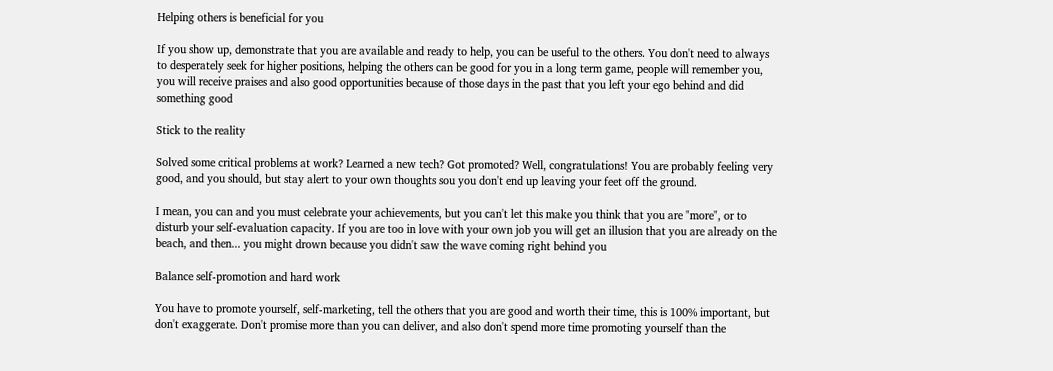Helping others is beneficial for you

If you show up, demonstrate that you are available and ready to help, you can be useful to the others. You don't need to always to desperately seek for higher positions, helping the others can be good for you in a long term game, people will remember you, you will receive praises and also good opportunities because of those days in the past that you left your ego behind and did something good

Stick to the reality

Solved some critical problems at work? Learned a new tech? Got promoted? Well, congratulations! You are probably feeling very good, and you should, but stay alert to your own thoughts sou you don't end up leaving your feet off the ground.

I mean, you can and you must celebrate your achievements, but you can't let this make you think that you are "more", or to disturb your self-evaluation capacity. If you are too in love with your own job you will get an illusion that you are already on the beach, and then... you might drown because you didn't saw the wave coming right behind you

Balance self-promotion and hard work

You have to promote yourself, self-marketing, tell the others that you are good and worth their time, this is 100% important, but don't exaggerate. Don't promise more than you can deliver, and also don't spend more time promoting yourself than the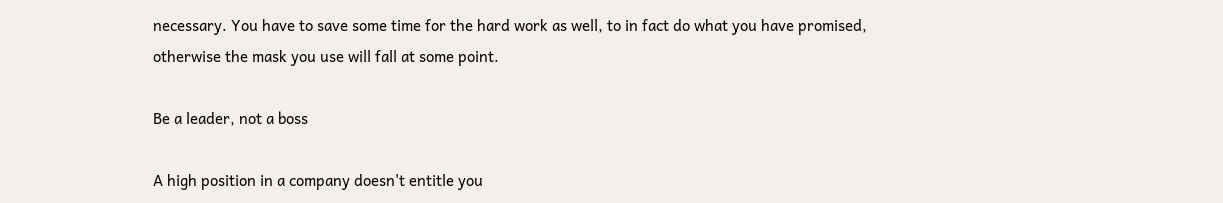necessary. You have to save some time for the hard work as well, to in fact do what you have promised, otherwise the mask you use will fall at some point.

Be a leader, not a boss

A high position in a company doesn't entitle you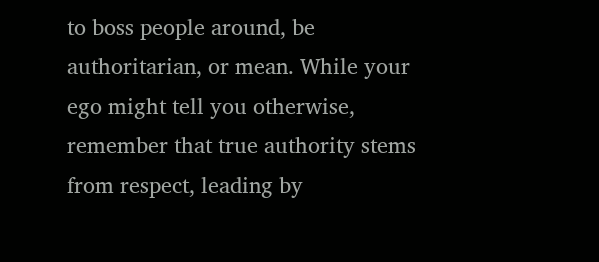to boss people around, be authoritarian, or mean. While your ego might tell you otherwise, remember that true authority stems from respect, leading by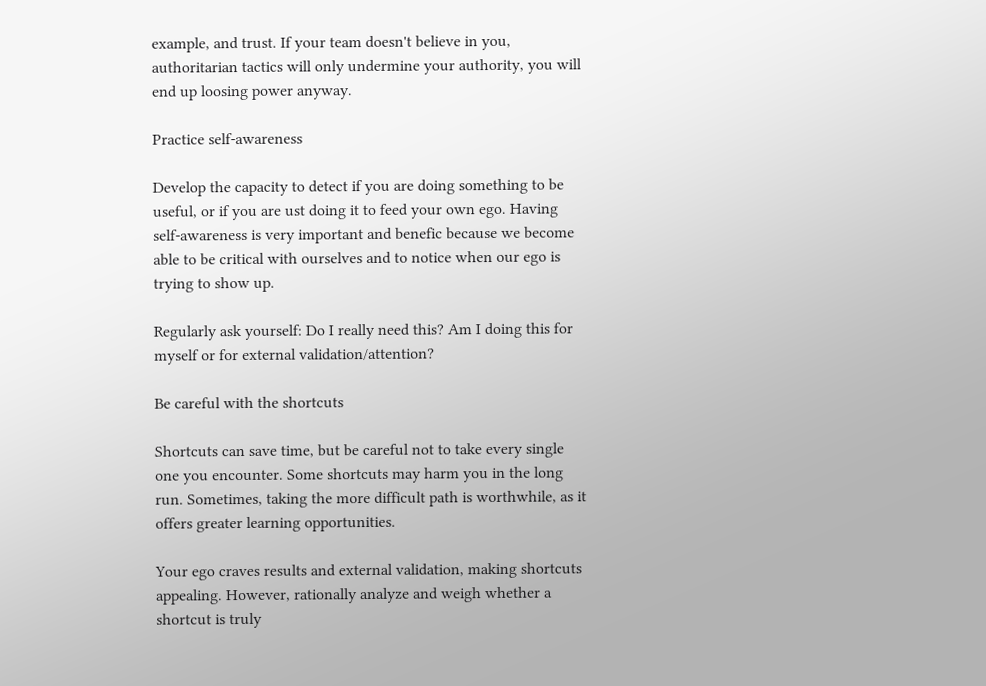example, and trust. If your team doesn't believe in you, authoritarian tactics will only undermine your authority, you will end up loosing power anyway.

Practice self-awareness

Develop the capacity to detect if you are doing something to be useful, or if you are ust doing it to feed your own ego. Having self-awareness is very important and benefic because we become able to be critical with ourselves and to notice when our ego is trying to show up.

Regularly ask yourself: Do I really need this? Am I doing this for myself or for external validation/attention?

Be careful with the shortcuts

Shortcuts can save time, but be careful not to take every single one you encounter. Some shortcuts may harm you in the long run. Sometimes, taking the more difficult path is worthwhile, as it offers greater learning opportunities.

Your ego craves results and external validation, making shortcuts appealing. However, rationally analyze and weigh whether a shortcut is truly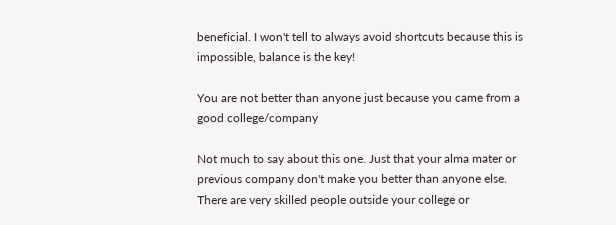beneficial. I won't tell to always avoid shortcuts because this is impossible, balance is the key!

You are not better than anyone just because you came from a good college/company

Not much to say about this one. Just that your alma mater or previous company don't make you better than anyone else. There are very skilled people outside your college or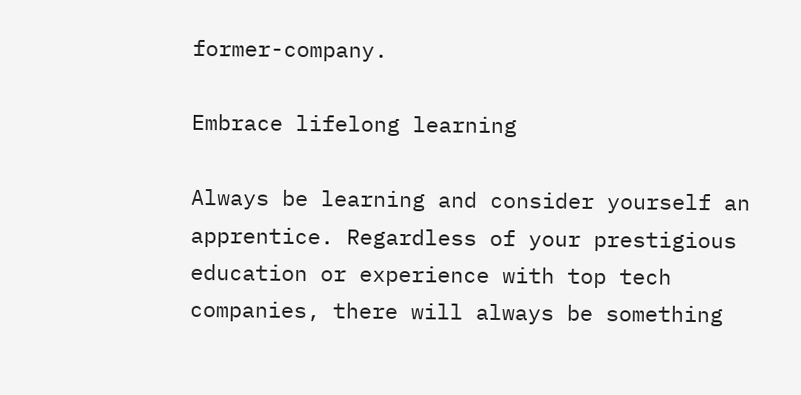former-company.

Embrace lifelong learning

Always be learning and consider yourself an apprentice. Regardless of your prestigious education or experience with top tech companies, there will always be something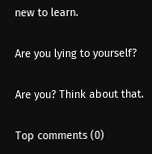new to learn.

Are you lying to yourself?

Are you? Think about that.

Top comments (0)